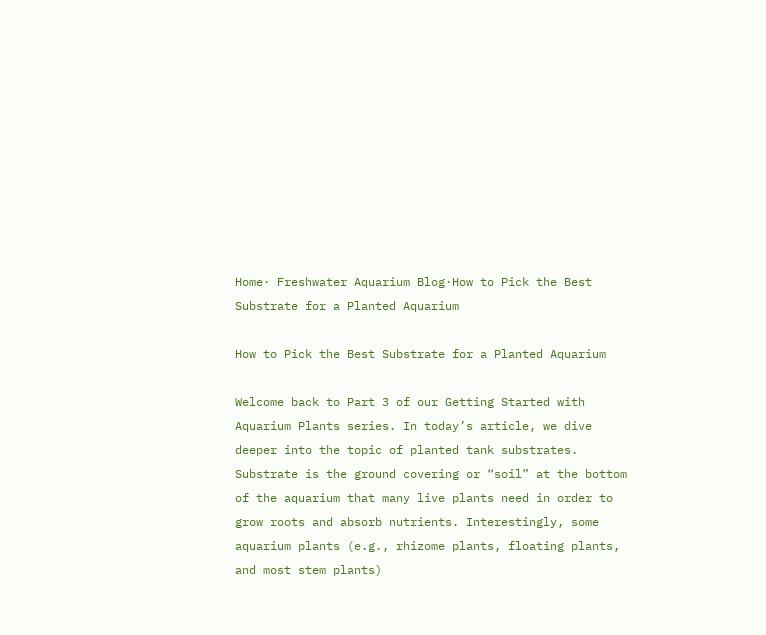Home· Freshwater Aquarium Blog·How to Pick the Best Substrate for a Planted Aquarium

How to Pick the Best Substrate for a Planted Aquarium

Welcome back to Part 3 of our Getting Started with Aquarium Plants series. In today’s article, we dive deeper into the topic of planted tank substrates. Substrate is the ground covering or “soil” at the bottom of the aquarium that many live plants need in order to grow roots and absorb nutrients. Interestingly, some aquarium plants (e.g., rhizome plants, floating plants, and most stem plants)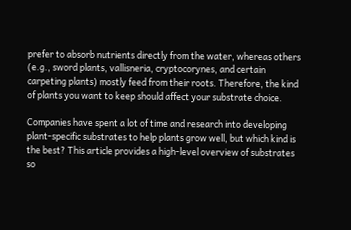prefer to absorb nutrients directly from the water, whereas others (e.g., sword plants, vallisneria, cryptocorynes, and certain carpeting plants) mostly feed from their roots. Therefore, the kind of plants you want to keep should affect your substrate choice.

Companies have spent a lot of time and research into developing plant-specific substrates to help plants grow well, but which kind is the best? This article provides a high-level overview of substrates so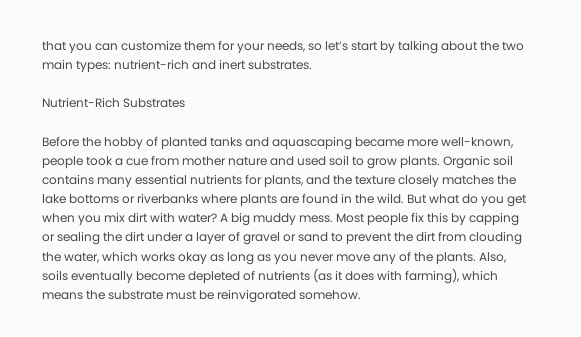that you can customize them for your needs, so let’s start by talking about the two main types: nutrient-rich and inert substrates.

Nutrient-Rich Substrates

Before the hobby of planted tanks and aquascaping became more well-known, people took a cue from mother nature and used soil to grow plants. Organic soil contains many essential nutrients for plants, and the texture closely matches the lake bottoms or riverbanks where plants are found in the wild. But what do you get when you mix dirt with water? A big muddy mess. Most people fix this by capping or sealing the dirt under a layer of gravel or sand to prevent the dirt from clouding the water, which works okay as long as you never move any of the plants. Also, soils eventually become depleted of nutrients (as it does with farming), which means the substrate must be reinvigorated somehow.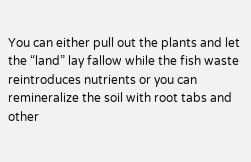You can either pull out the plants and let the “land” lay fallow while the fish waste reintroduces nutrients or you can remineralize the soil with root tabs and other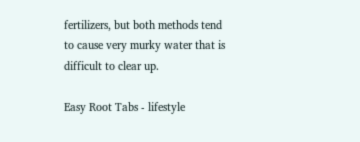fertilizers, but both methods tend to cause very murky water that is difficult to clear up.

Easy Root Tabs - lifestyle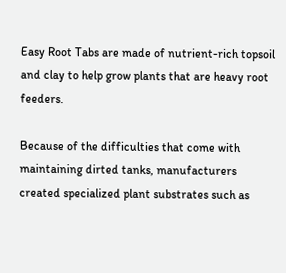Easy Root Tabs are made of nutrient-rich topsoil and clay to help grow plants that are heavy root feeders.

Because of the difficulties that come with maintaining dirted tanks, manufacturers created specialized plant substrates such as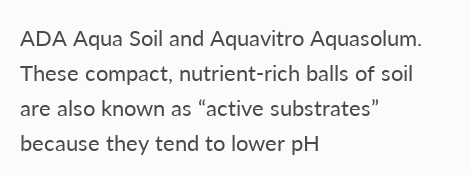ADA Aqua Soil and Aquavitro Aquasolum. These compact, nutrient-rich balls of soil are also known as “active substrates” because they tend to lower pH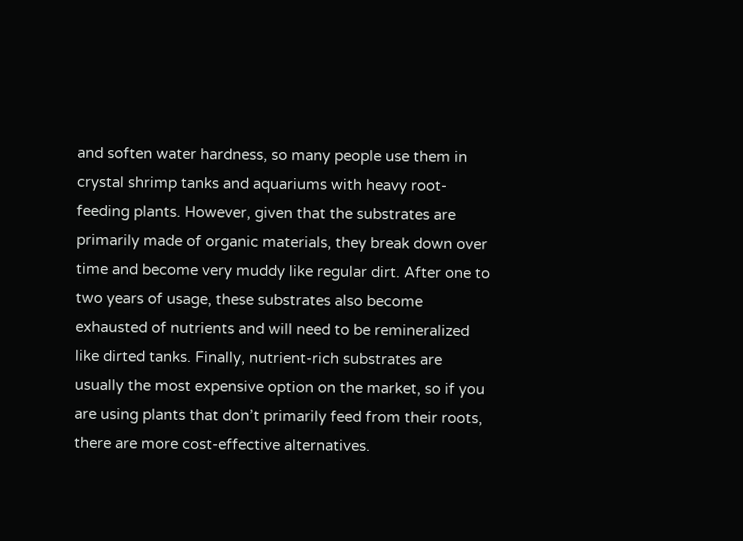and soften water hardness, so many people use them in crystal shrimp tanks and aquariums with heavy root-feeding plants. However, given that the substrates are primarily made of organic materials, they break down over time and become very muddy like regular dirt. After one to two years of usage, these substrates also become exhausted of nutrients and will need to be remineralized like dirted tanks. Finally, nutrient-rich substrates are usually the most expensive option on the market, so if you are using plants that don’t primarily feed from their roots, there are more cost-effective alternatives.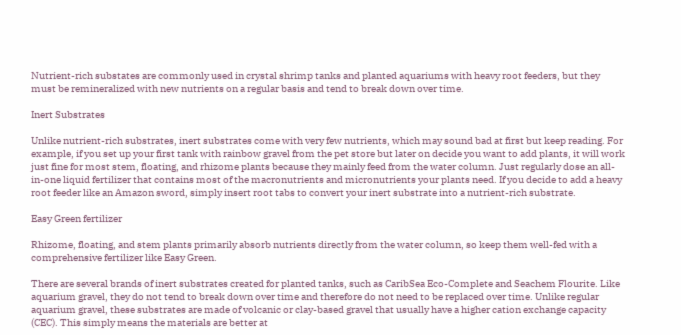Nutrient-rich substates are commonly used in crystal shrimp tanks and planted aquariums with heavy root feeders, but they must be remineralized with new nutrients on a regular basis and tend to break down over time.

Inert Substrates

Unlike nutrient-rich substrates, inert substrates come with very few nutrients, which may sound bad at first but keep reading. For example, if you set up your first tank with rainbow gravel from the pet store but later on decide you want to add plants, it will work just fine for most stem, floating, and rhizome plants because they mainly feed from the water column. Just regularly dose an all-in-one liquid fertilizer that contains most of the macronutrients and micronutrients your plants need. If you decide to add a heavy root feeder like an Amazon sword, simply insert root tabs to convert your inert substrate into a nutrient-rich substrate.

Easy Green fertilizer

Rhizome, floating, and stem plants primarily absorb nutrients directly from the water column, so keep them well-fed with a comprehensive fertilizer like Easy Green.

There are several brands of inert substrates created for planted tanks, such as CaribSea Eco-Complete and Seachem Flourite. Like aquarium gravel, they do not tend to break down over time and therefore do not need to be replaced over time. Unlike regular aquarium gravel, these substrates are made of volcanic or clay-based gravel that usually have a higher cation exchange capacity (CEC). This simply means the materials are better at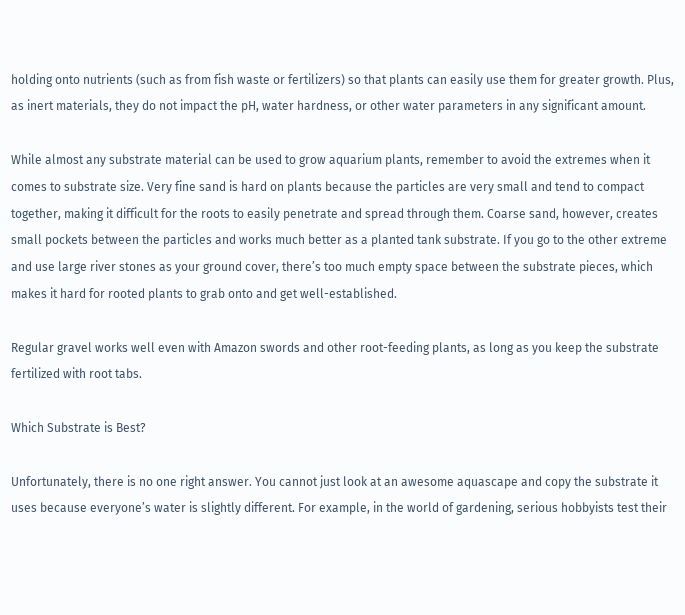holding onto nutrients (such as from fish waste or fertilizers) so that plants can easily use them for greater growth. Plus, as inert materials, they do not impact the pH, water hardness, or other water parameters in any significant amount.

While almost any substrate material can be used to grow aquarium plants, remember to avoid the extremes when it comes to substrate size. Very fine sand is hard on plants because the particles are very small and tend to compact together, making it difficult for the roots to easily penetrate and spread through them. Coarse sand, however, creates small pockets between the particles and works much better as a planted tank substrate. If you go to the other extreme and use large river stones as your ground cover, there’s too much empty space between the substrate pieces, which makes it hard for rooted plants to grab onto and get well-established.

Regular gravel works well even with Amazon swords and other root-feeding plants, as long as you keep the substrate fertilized with root tabs.

Which Substrate is Best?

Unfortunately, there is no one right answer. You cannot just look at an awesome aquascape and copy the substrate it uses because everyone’s water is slightly different. For example, in the world of gardening, serious hobbyists test their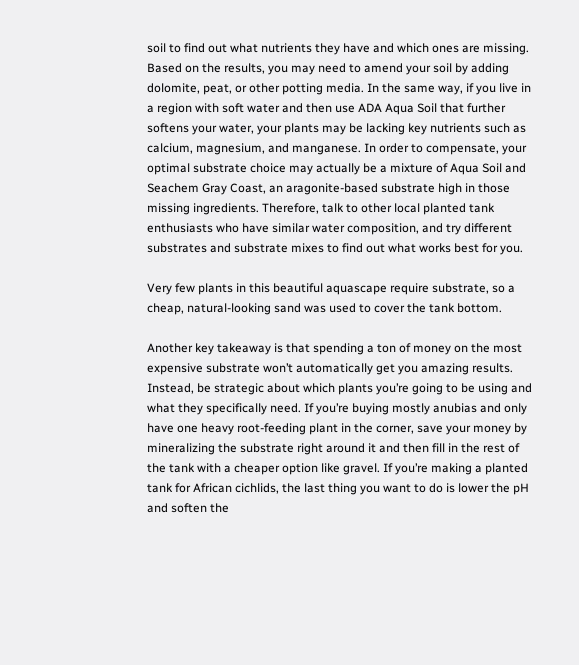soil to find out what nutrients they have and which ones are missing. Based on the results, you may need to amend your soil by adding dolomite, peat, or other potting media. In the same way, if you live in a region with soft water and then use ADA Aqua Soil that further softens your water, your plants may be lacking key nutrients such as calcium, magnesium, and manganese. In order to compensate, your optimal substrate choice may actually be a mixture of Aqua Soil and Seachem Gray Coast, an aragonite-based substrate high in those missing ingredients. Therefore, talk to other local planted tank enthusiasts who have similar water composition, and try different substrates and substrate mixes to find out what works best for you.

Very few plants in this beautiful aquascape require substrate, so a cheap, natural-looking sand was used to cover the tank bottom.

Another key takeaway is that spending a ton of money on the most expensive substrate won’t automatically get you amazing results. Instead, be strategic about which plants you’re going to be using and what they specifically need. If you’re buying mostly anubias and only have one heavy root-feeding plant in the corner, save your money by mineralizing the substrate right around it and then fill in the rest of the tank with a cheaper option like gravel. If you’re making a planted tank for African cichlids, the last thing you want to do is lower the pH and soften the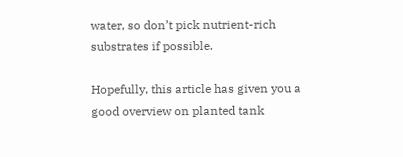water, so don’t pick nutrient-rich substrates if possible.

Hopefully, this article has given you a good overview on planted tank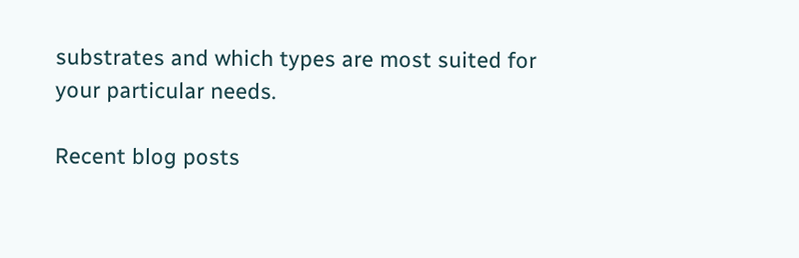substrates and which types are most suited for your particular needs.

Recent blog posts